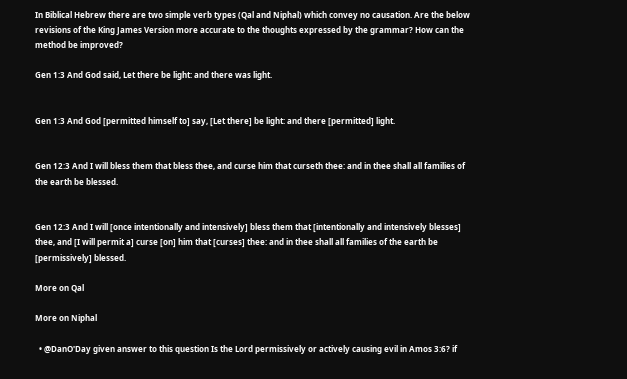In Biblical Hebrew there are two simple verb types (Qal and Niphal) which convey no causation. Are the below revisions of the King James Version more accurate to the thoughts expressed by the grammar? How can the method be improved?

Gen 1:3 And God said, Let there be light: and there was light.


Gen 1:3 And God [permitted himself to] say, [Let there] be light: and there [permitted] light.


Gen 12:3 And I will bless them that bless thee, and curse him that curseth thee: and in thee shall all families of the earth be blessed.


Gen 12:3 And I will [once intentionally and intensively] bless them that [intentionally and intensively blesses] thee, and [I will permit a] curse [on] him that [curses] thee: and in thee shall all families of the earth be [permissively] blessed.

More on Qal

More on Niphal

  • @DanO'Day given answer to this question Is the Lord permissively or actively causing evil in Amos 3:6? if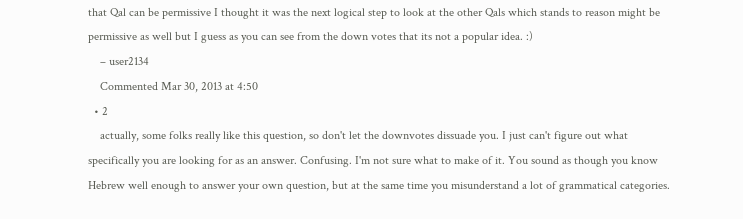that Qal can be permissive I thought it was the next logical step to look at the other Qals which stands to reason might be permissive as well but I guess as you can see from the down votes that its not a popular idea. :)
    – user2134
    Commented Mar 30, 2013 at 4:50
  • 2
    actually, some folks really like this question, so don't let the downvotes dissuade you. I just can't figure out what specifically you are looking for as an answer. Confusing. I'm not sure what to make of it. You sound as though you know Hebrew well enough to answer your own question, but at the same time you misunderstand a lot of grammatical categories.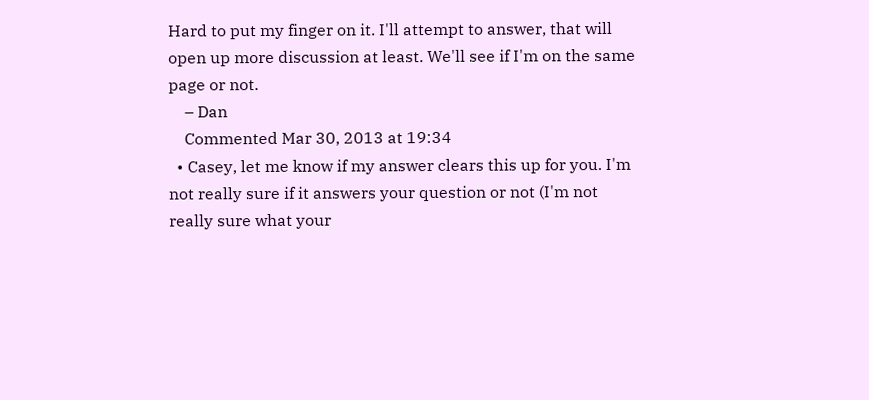Hard to put my finger on it. I'll attempt to answer, that will open up more discussion at least. We'll see if I'm on the same page or not.
    – Dan
    Commented Mar 30, 2013 at 19:34
  • Casey, let me know if my answer clears this up for you. I'm not really sure if it answers your question or not (I'm not really sure what your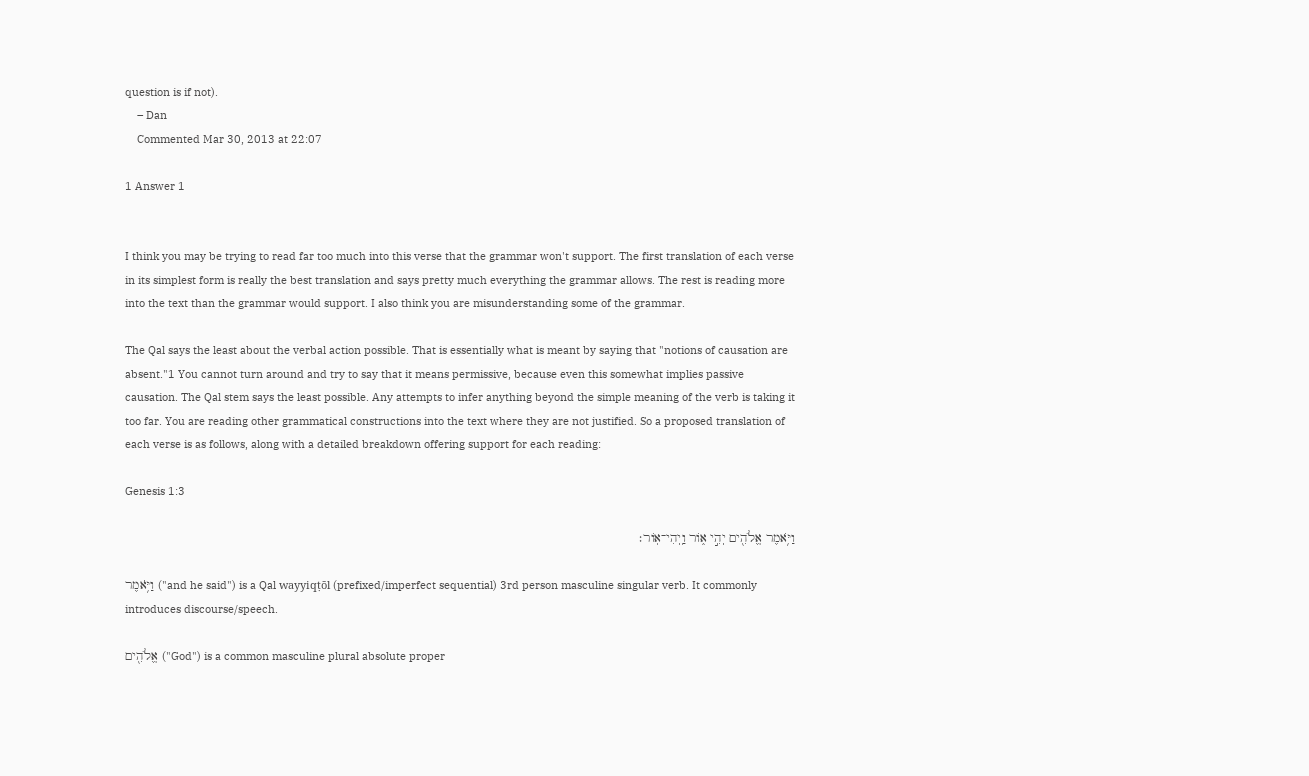question is if not).
    – Dan
    Commented Mar 30, 2013 at 22:07

1 Answer 1


I think you may be trying to read far too much into this verse that the grammar won't support. The first translation of each verse in its simplest form is really the best translation and says pretty much everything the grammar allows. The rest is reading more into the text than the grammar would support. I also think you are misunderstanding some of the grammar.

The Qal says the least about the verbal action possible. That is essentially what is meant by saying that "notions of causation are absent."1 You cannot turn around and try to say that it means permissive, because even this somewhat implies passive causation. The Qal stem says the least possible. Any attempts to infer anything beyond the simple meaning of the verb is taking it too far. You are reading other grammatical constructions into the text where they are not justified. So a proposed translation of each verse is as follows, along with a detailed breakdown offering support for each reading:

Genesis 1:3

וַיֹּ֥אמֶר אֱלֹהִ֖ים יְהִ֣י א֑וֹר וַֽיְהִי־אֽוֹר׃

וַיֹּ֥אמֶר ("and he said") is a Qal wayyiqṭōl (prefixed/imperfect sequential) 3rd person masculine singular verb. It commonly introduces discourse/speech.

אֱלֹהִ֖ים ("God") is a common masculine plural absolute proper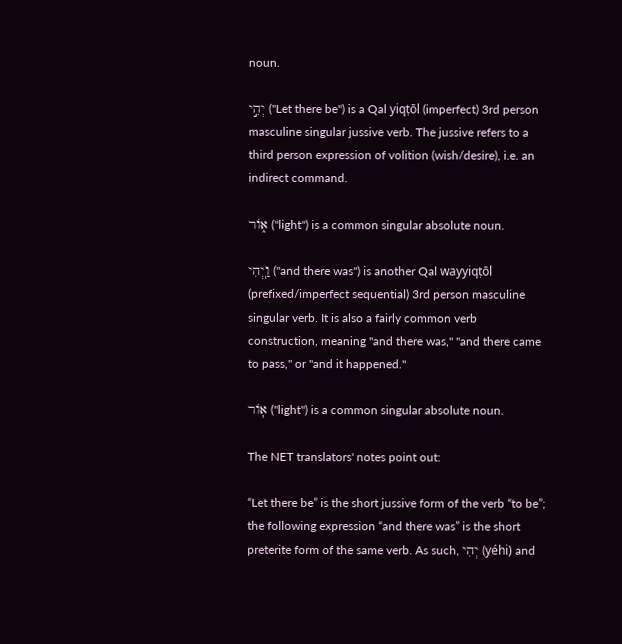noun.

יְהִ֣י ("Let there be") is a Qal yiqṭōl (imperfect) 3rd person masculine singular jussive verb. The jussive refers to a third person expression of volition (wish/desire), i.e. an indirect command.

א֑וֹר ("light") is a common singular absolute noun.

וַֽיְהִי ("and there was") is another Qal wayyiqṭōl (prefixed/imperfect sequential) 3rd person masculine singular verb. It is also a fairly common verb construction, meaning "and there was," "and there came to pass," or "and it happened."

אֽוֹר ("light") is a common singular absolute noun.

The NET translators' notes point out:

“Let there be” is the short jussive form of the verb “to be”; the following expression “and there was” is the short preterite form of the same verb. As such, יְהִי (yéhi) and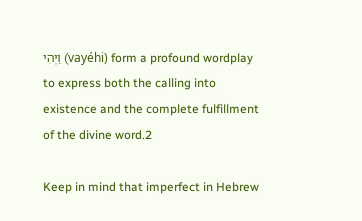וַיְהִי (vayéhi) form a profound wordplay to express both the calling into existence and the complete fulfillment of the divine word.2

Keep in mind that imperfect in Hebrew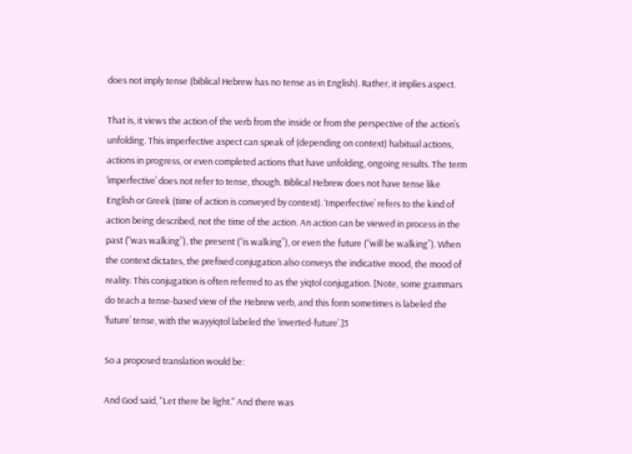does not imply tense (biblical Hebrew has no tense as in English). Rather, it implies aspect.

That is, it views the action of the verb from the inside or from the perspective of the action’s unfolding. This imperfective aspect can speak of (depending on context) habitual actions, actions in progress, or even completed actions that have unfolding, ongoing results. The term ‘imperfective’ does not refer to tense, though. Biblical Hebrew does not have tense like English or Greek (time of action is conveyed by context). ‘Imperfective’ refers to the kind of action being described, not the time of the action. An action can be viewed in process in the past (“was walking”), the present (“is walking”), or even the future (“will be walking”). When the context dictates, the prefixed conjugation also conveys the indicative mood, the mood of reality. This conjugation is often referred to as the yiqtol conjugation. [Note, some grammars do teach a tense-based view of the Hebrew verb, and this form sometimes is labeled the ‘future’ tense, with the wayyiqtol labeled the ‘inverted-future’.]3

So a proposed translation would be:

And God said, "Let there be light." And there was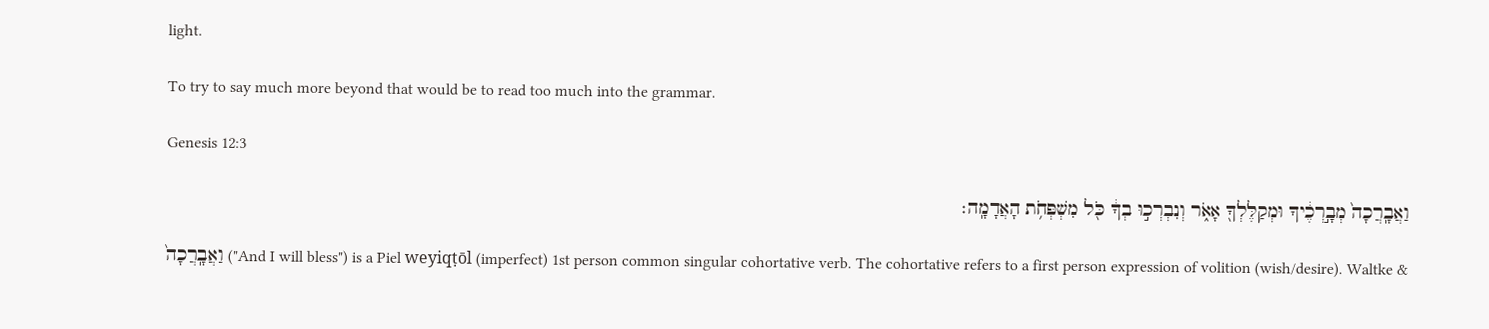light.

To try to say much more beyond that would be to read too much into the grammar.

Genesis 12:3

וַאֲבָֽרֲכָה֙ מְבָ֣רְכֶ֔יךָ וּמְקַלֶּלְךָ֖ אָאֹ֑ר וְנִבְרְכ֣וּ בְךָ֔ כֹּ֖ל מִשְׁפְּחֹ֥ת הָאֲדָמָֽה׃

וַאֲבָֽרֲכָה֙ ("And I will bless") is a Piel weyiqṭōl (imperfect) 1st person common singular cohortative verb. The cohortative refers to a first person expression of volition (wish/desire). Waltke &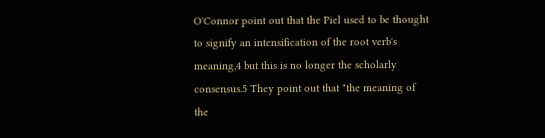O'Connor point out that the Piel used to be thought to signify an intensification of the root verb's meaning,4 but this is no longer the scholarly consensus.5 They point out that "the meaning of the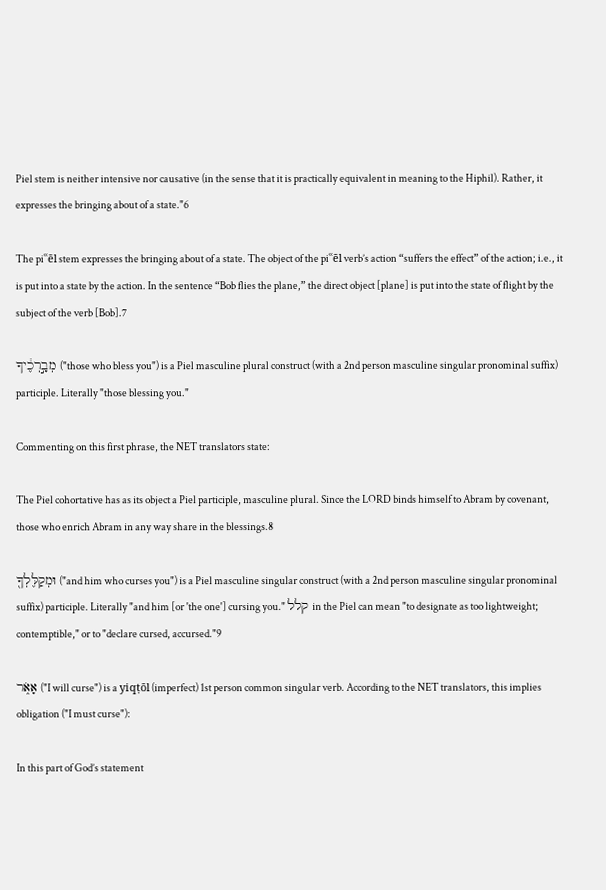Piel stem is neither intensive nor causative (in the sense that it is practically equivalent in meaning to the Hiphil). Rather, it expresses the bringing about of a state."6

The piʿʿēl stem expresses the bringing about of a state. The object of the piʿʿēl verb’s action “suffers the effect” of the action; i.e., it is put into a state by the action. In the sentence “Bob flies the plane,” the direct object [plane] is put into the state of flight by the subject of the verb [Bob].7

מְבָ֣רְכֶ֔יךָ ("those who bless you") is a Piel masculine plural construct (with a 2nd person masculine singular pronominal suffix) participle. Literally "those blessing you."

Commenting on this first phrase, the NET translators state:

The Piel cohortative has as its object a Piel participle, masculine plural. Since the LORD binds himself to Abram by covenant, those who enrich Abram in any way share in the blessings.8

וּמְקַלֶּלְךָ֖ ("and him who curses you") is a Piel masculine singular construct (with a 2nd person masculine singular pronominal suffix) participle. Literally "and him [or 'the one'] cursing you." קלל in the Piel can mean "to designate as too lightweight; contemptible," or to "declare cursed, accursed."9

אָאֹ֑ר ("I will curse") is a yiqṭōl (imperfect) 1st person common singular verb. According to the NET translators, this implies obligation ("I must curse"):

In this part of God’s statement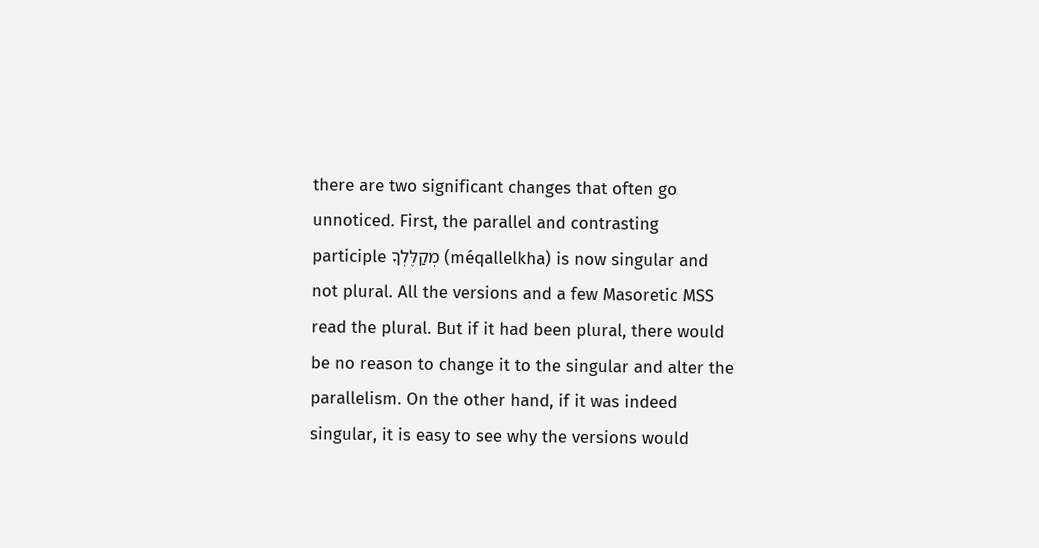there are two significant changes that often go unnoticed. First, the parallel and contrasting participle מְקַלֶּלְךָ (méqallelkha) is now singular and not plural. All the versions and a few Masoretic MSS read the plural. But if it had been plural, there would be no reason to change it to the singular and alter the parallelism. On the other hand, if it was indeed singular, it is easy to see why the versions would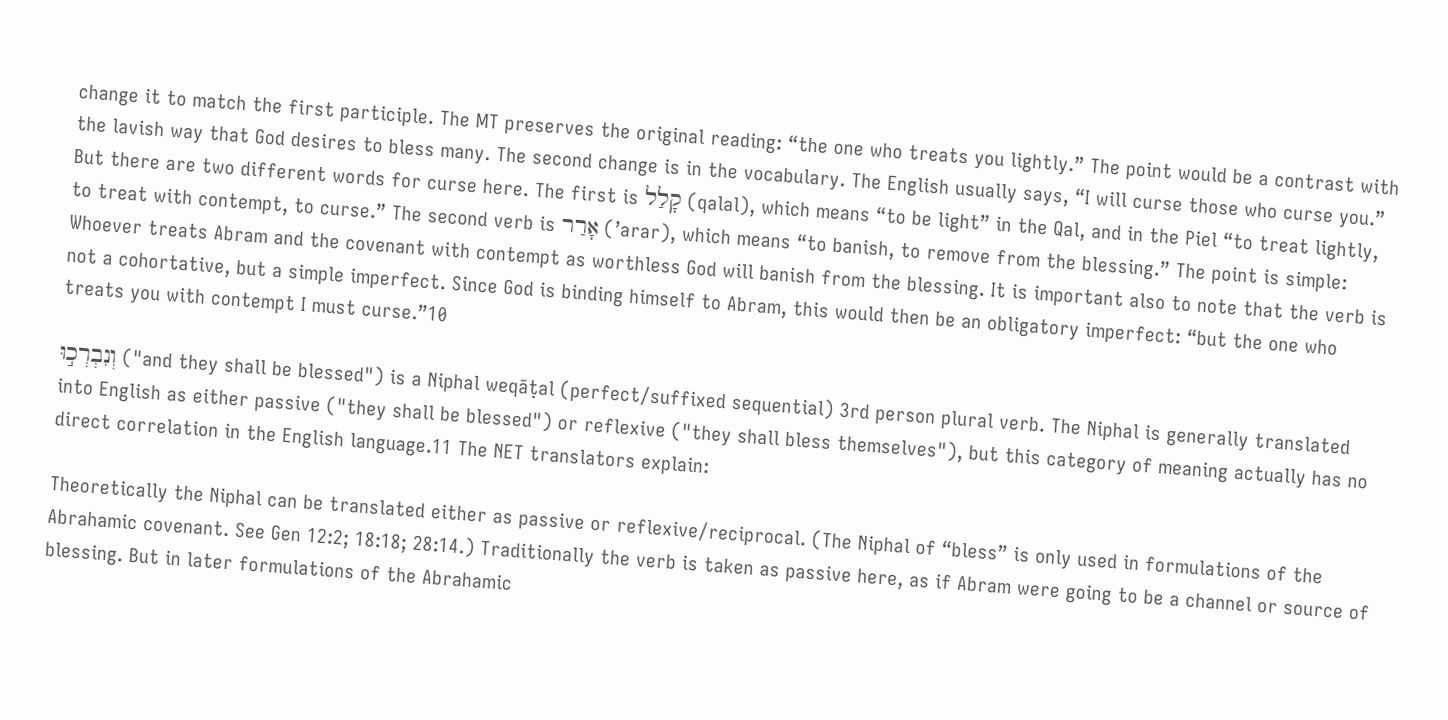change it to match the first participle. The MT preserves the original reading: “the one who treats you lightly.” The point would be a contrast with the lavish way that God desires to bless many. The second change is in the vocabulary. The English usually says, “I will curse those who curse you.” But there are two different words for curse here. The first is קָלַל (qalal), which means “to be light” in the Qal, and in the Piel “to treat lightly, to treat with contempt, to curse.” The second verb is אָרַר (’arar), which means “to banish, to remove from the blessing.” The point is simple: Whoever treats Abram and the covenant with contempt as worthless God will banish from the blessing. It is important also to note that the verb is not a cohortative, but a simple imperfect. Since God is binding himself to Abram, this would then be an obligatory imperfect: “but the one who treats you with contempt I must curse.”10

וְנִבְרְכ֣וּ ("and they shall be blessed") is a Niphal weqāṭal (perfect/suffixed sequential) 3rd person plural verb. The Niphal is generally translated into English as either passive ("they shall be blessed") or reflexive ("they shall bless themselves"), but this category of meaning actually has no direct correlation in the English language.11 The NET translators explain:

Theoretically the Niphal can be translated either as passive or reflexive/reciprocal. (The Niphal of “bless” is only used in formulations of the Abrahamic covenant. See Gen 12:2; 18:18; 28:14.) Traditionally the verb is taken as passive here, as if Abram were going to be a channel or source of blessing. But in later formulations of the Abrahamic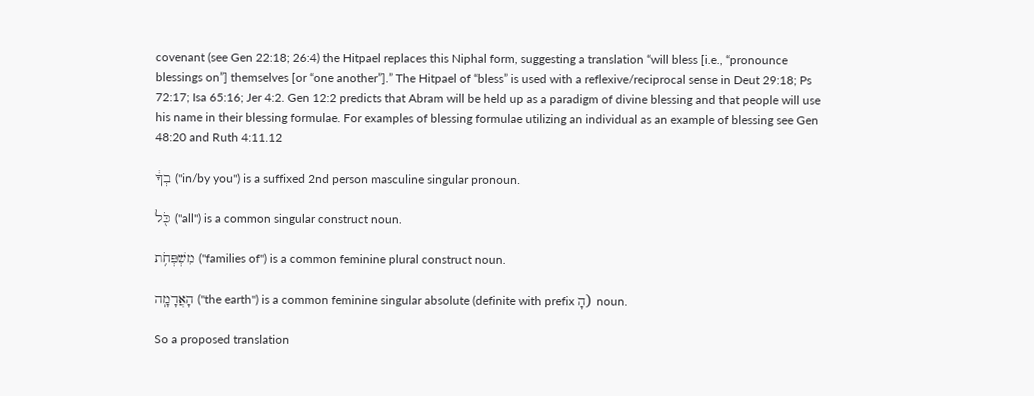covenant (see Gen 22:18; 26:4) the Hitpael replaces this Niphal form, suggesting a translation “will bless [i.e., “pronounce blessings on”] themselves [or “one another”].” The Hitpael of “bless” is used with a reflexive/reciprocal sense in Deut 29:18; Ps 72:17; Isa 65:16; Jer 4:2. Gen 12:2 predicts that Abram will be held up as a paradigm of divine blessing and that people will use his name in their blessing formulae. For examples of blessing formulae utilizing an individual as an example of blessing see Gen 48:20 and Ruth 4:11.12

בְךָ֔ ("in/by you") is a suffixed 2nd person masculine singular pronoun.

כֹּ֖ל ("all") is a common singular construct noun.

מִשְׁפְּחֹ֥ת ("families of") is a common feminine plural construct noun.

הָאֲדָמָֽה ("the earth") is a common feminine singular absolute (definite with prefix הָ) noun.

So a proposed translation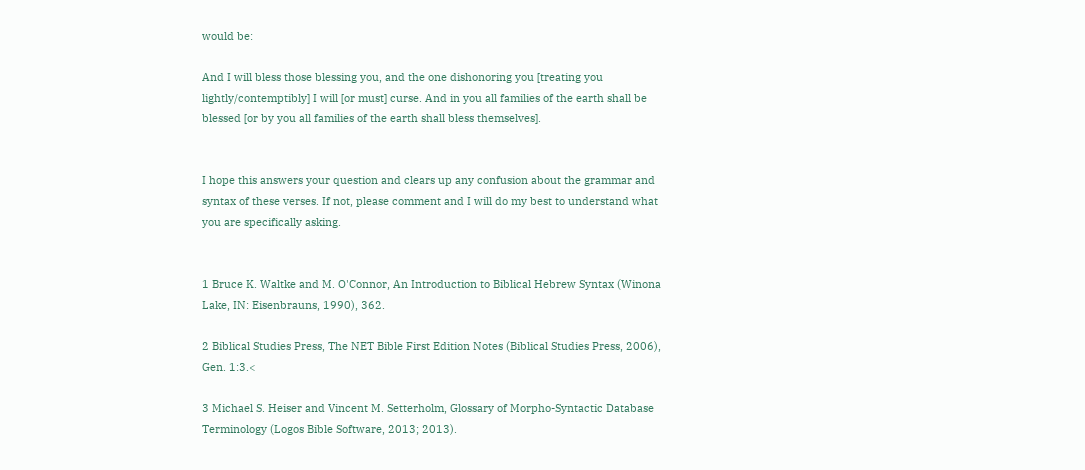would be:

And I will bless those blessing you, and the one dishonoring you [treating you lightly/contemptibly] I will [or must] curse. And in you all families of the earth shall be blessed [or by you all families of the earth shall bless themselves].


I hope this answers your question and clears up any confusion about the grammar and syntax of these verses. If not, please comment and I will do my best to understand what you are specifically asking.


1 Bruce K. Waltke and M. O'Connor, An Introduction to Biblical Hebrew Syntax (Winona Lake, IN: Eisenbrauns, 1990), 362.

2 Biblical Studies Press, The NET Bible First Edition Notes (Biblical Studies Press, 2006), Gen. 1:3.<

3 Michael S. Heiser and Vincent M. Setterholm, Glossary of Morpho-Syntactic Database Terminology (Logos Bible Software, 2013; 2013).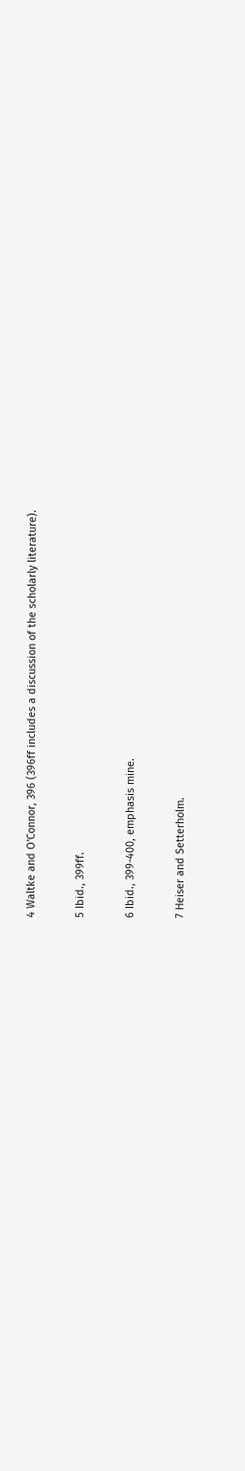4 Waltke and O'Connor, 396 (396ff includes a discussion of the scholarly literature).

5 Ibid., 399ff.

6 Ibid., 399-400, emphasis mine.

7 Heiser and Setterholm.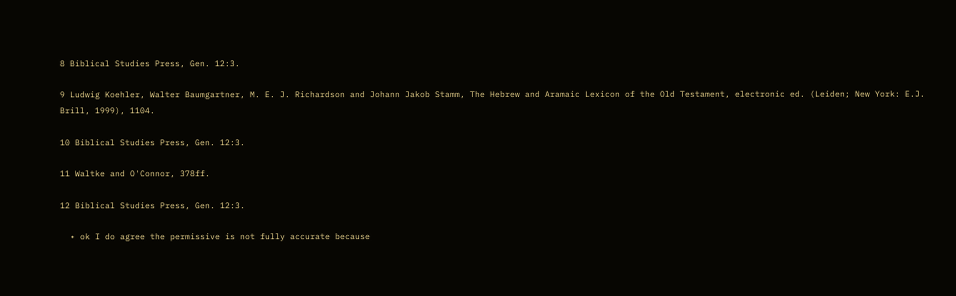8 Biblical Studies Press, Gen. 12:3.

9 Ludwig Koehler, Walter Baumgartner, M. E. J. Richardson and Johann Jakob Stamm, The Hebrew and Aramaic Lexicon of the Old Testament, electronic ed. (Leiden; New York: E.J. Brill, 1999), 1104.

10 Biblical Studies Press, Gen. 12:3.

11 Waltke and O'Connor, 378ff.

12 Biblical Studies Press, Gen. 12:3.

  • ok I do agree the permissive is not fully accurate because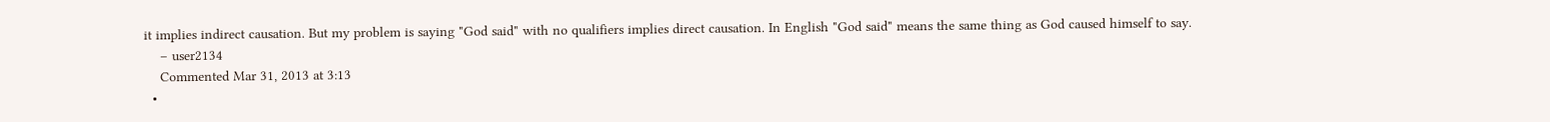it implies indirect causation. But my problem is saying "God said" with no qualifiers implies direct causation. In English "God said" means the same thing as God caused himself to say.
    – user2134
    Commented Mar 31, 2013 at 3:13
  •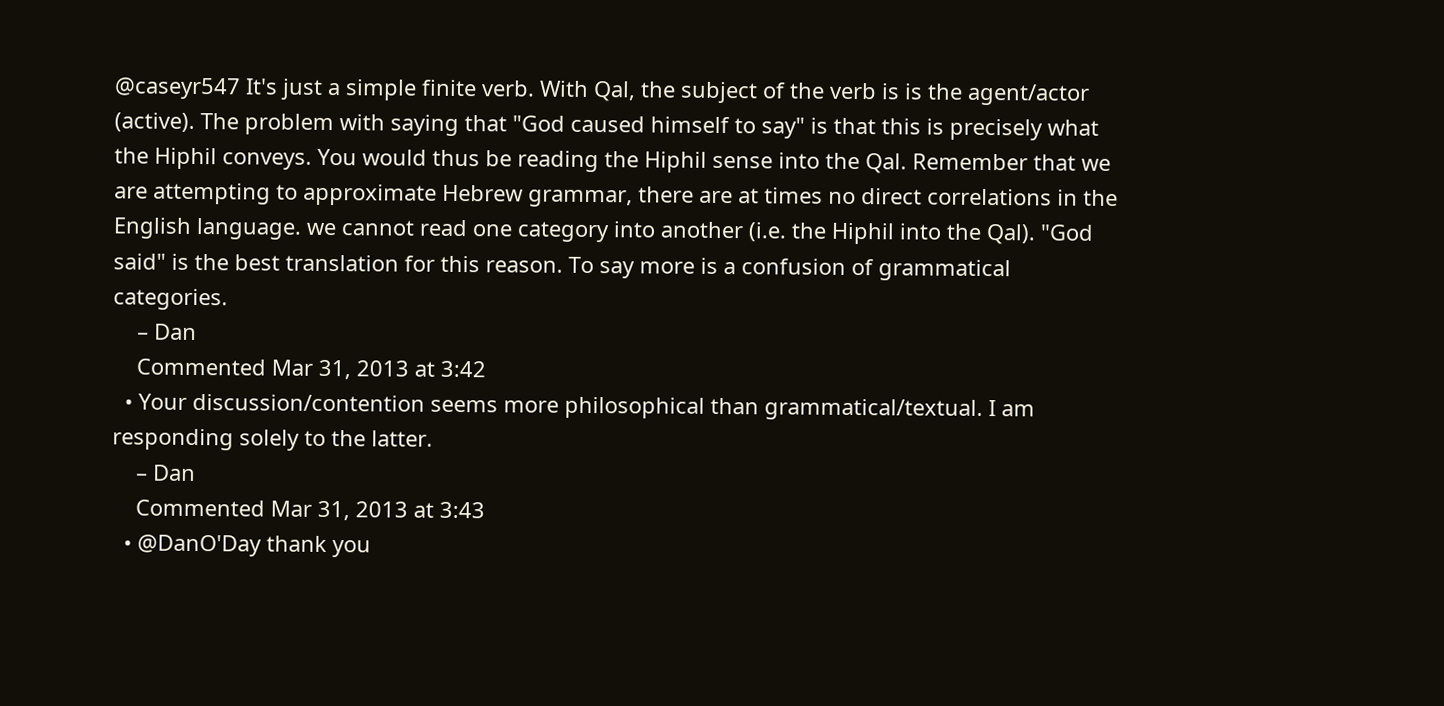@caseyr547 It's just a simple finite verb. With Qal, the subject of the verb is is the agent/actor (active). The problem with saying that "God caused himself to say" is that this is precisely what the Hiphil conveys. You would thus be reading the Hiphil sense into the Qal. Remember that we are attempting to approximate Hebrew grammar, there are at times no direct correlations in the English language. we cannot read one category into another (i.e. the Hiphil into the Qal). "God said" is the best translation for this reason. To say more is a confusion of grammatical categories.
    – Dan
    Commented Mar 31, 2013 at 3:42
  • Your discussion/contention seems more philosophical than grammatical/textual. I am responding solely to the latter.
    – Dan
    Commented Mar 31, 2013 at 3:43
  • @DanO'Day thank you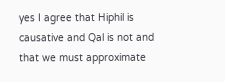yes I agree that Hiphil is causative and Qal is not and that we must approximate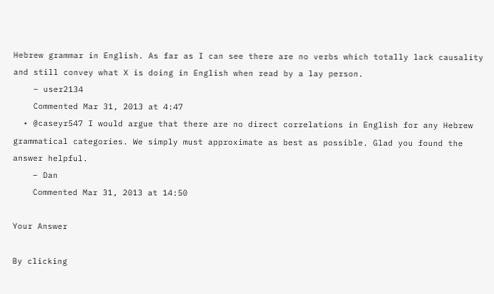Hebrew grammar in English. As far as I can see there are no verbs which totally lack causality and still convey what X is doing in English when read by a lay person.
    – user2134
    Commented Mar 31, 2013 at 4:47
  • @caseyr547 I would argue that there are no direct correlations in English for any Hebrew grammatical categories. We simply must approximate as best as possible. Glad you found the answer helpful.
    – Dan
    Commented Mar 31, 2013 at 14:50

Your Answer

By clicking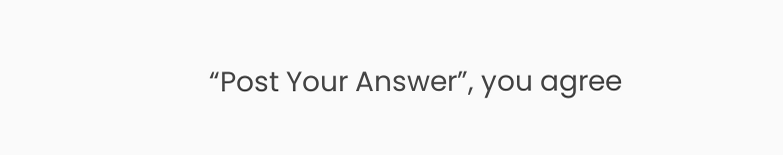“Post Your Answer”, you agree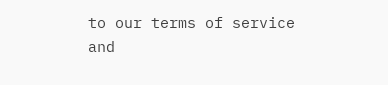to our terms of service and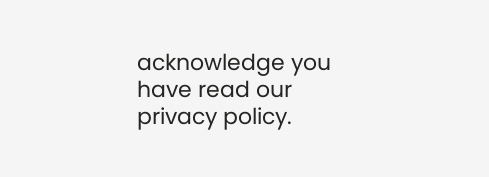acknowledge you have read our privacy policy.